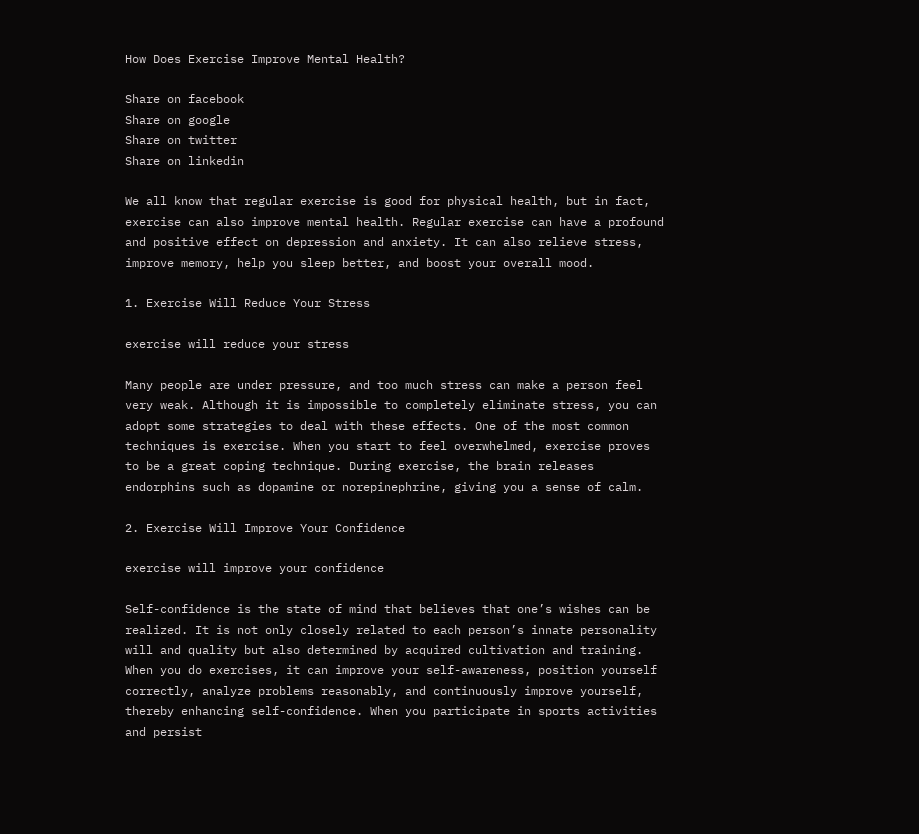How Does Exercise Improve Mental Health?

Share on facebook
Share on google
Share on twitter
Share on linkedin

We all know that regular exercise is good for physical health, but in fact, exercise can also improve mental health. Regular exercise can have a profound and positive effect on depression and anxiety. It can also relieve stress, improve memory, help you sleep better, and boost your overall mood.

1. Exercise Will Reduce Your Stress

exercise will reduce your stress

Many people are under pressure, and too much stress can make a person feel very weak. Although it is impossible to completely eliminate stress, you can adopt some strategies to deal with these effects. One of the most common techniques is exercise. When you start to feel overwhelmed, exercise proves to be a great coping technique. During exercise, the brain releases endorphins such as dopamine or norepinephrine, giving you a sense of calm.

2. Exercise Will Improve Your Confidence

exercise will improve your confidence

Self-confidence is the state of mind that believes that one’s wishes can be realized. It is not only closely related to each person’s innate personality will and quality but also determined by acquired cultivation and training. When you do exercises, it can improve your self-awareness, position yourself correctly, analyze problems reasonably, and continuously improve yourself, thereby enhancing self-confidence. When you participate in sports activities and persist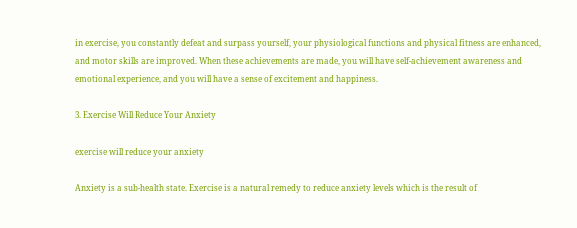in exercise, you constantly defeat and surpass yourself, your physiological functions and physical fitness are enhanced, and motor skills are improved. When these achievements are made, you will have self-achievement awareness and emotional experience, and you will have a sense of excitement and happiness.

3. Exercise Will Reduce Your Anxiety

exercise will reduce your anxiety

Anxiety is a sub-health state. Exercise is a natural remedy to reduce anxiety levels which is the result of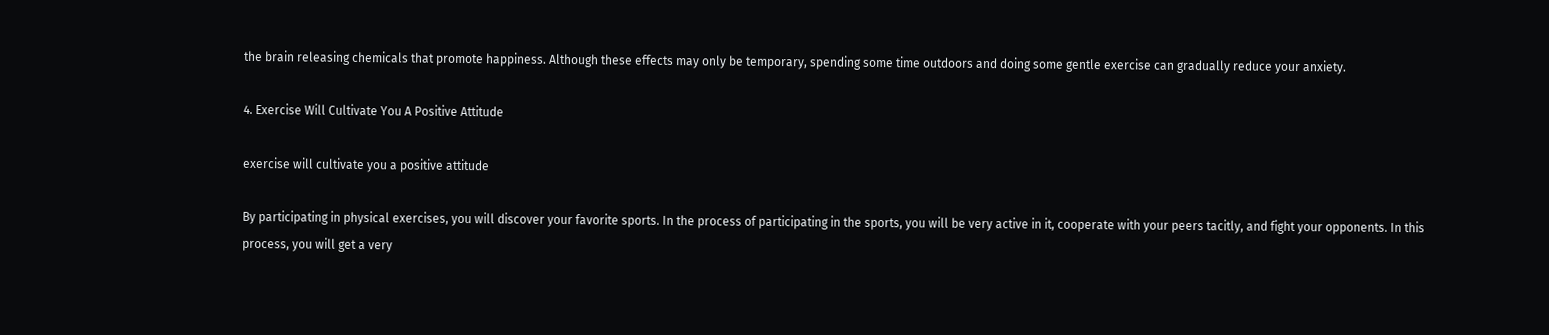the brain releasing chemicals that promote happiness. Although these effects may only be temporary, spending some time outdoors and doing some gentle exercise can gradually reduce your anxiety.

4. Exercise Will Cultivate You A Positive Attitude

exercise will cultivate you a positive attitude

By participating in physical exercises, you will discover your favorite sports. In the process of participating in the sports, you will be very active in it, cooperate with your peers tacitly, and fight your opponents. In this process, you will get a very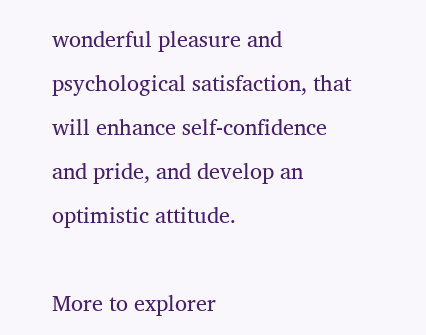wonderful pleasure and psychological satisfaction, that will enhance self-confidence and pride, and develop an optimistic attitude.

More to explorer